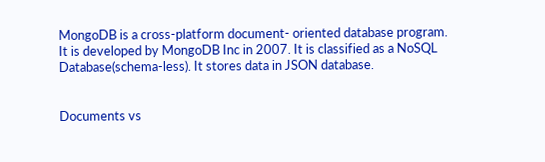MongoDB is a cross-platform document- oriented database program. It is developed by MongoDB Inc in 2007. It is classified as a NoSQL Database(schema-less). It stores data in JSON database.


Documents vs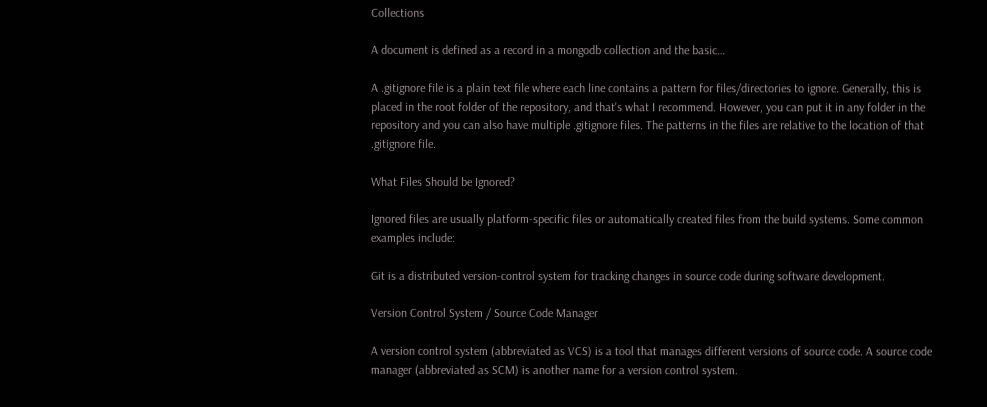Collections

A document is defined as a record in a mongodb collection and the basic…

A .gitignore file is a plain text file where each line contains a pattern for files/directories to ignore. Generally, this is placed in the root folder of the repository, and that's what I recommend. However, you can put it in any folder in the repository and you can also have multiple .gitignore files. The patterns in the files are relative to the location of that .gitignore file.

What Files Should be Ignored?

Ignored files are usually platform-specific files or automatically created files from the build systems. Some common examples include:

Git is a distributed version-control system for tracking changes in source code during software development.

Version Control System / Source Code Manager

A version control system (abbreviated as VCS) is a tool that manages different versions of source code. A source code manager (abbreviated as SCM) is another name for a version control system.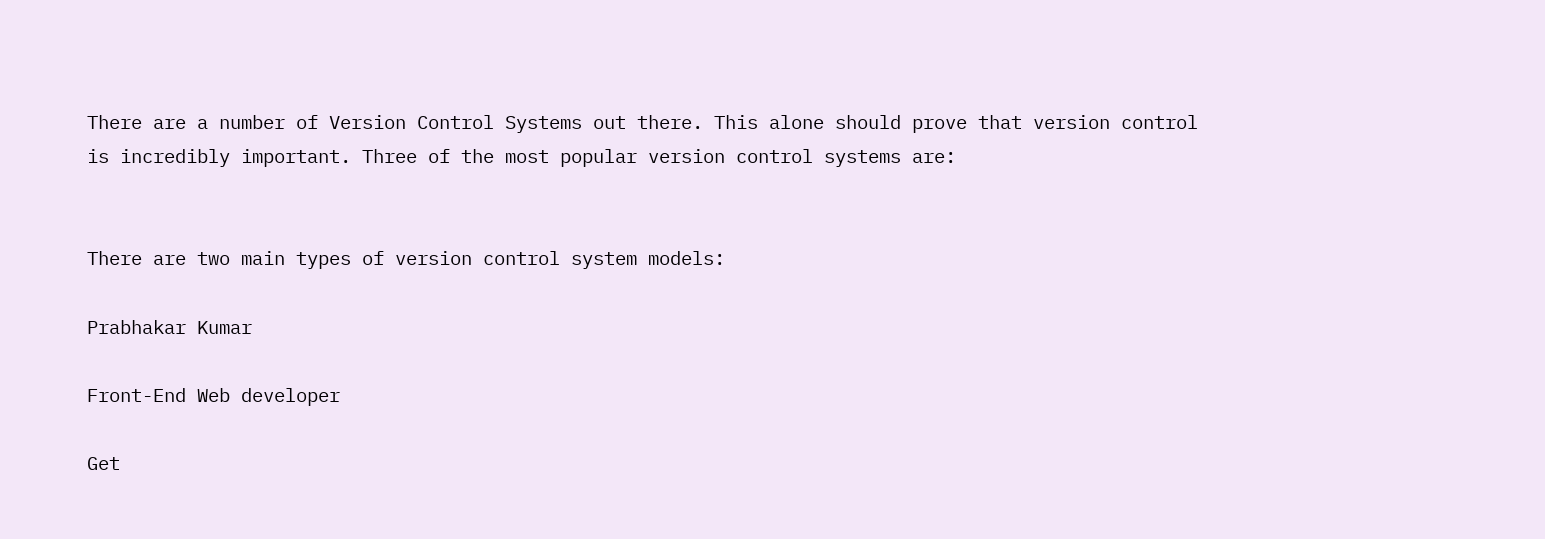There are a number of Version Control Systems out there. This alone should prove that version control is incredibly important. Three of the most popular version control systems are:


There are two main types of version control system models:

Prabhakar Kumar

Front-End Web developer

Get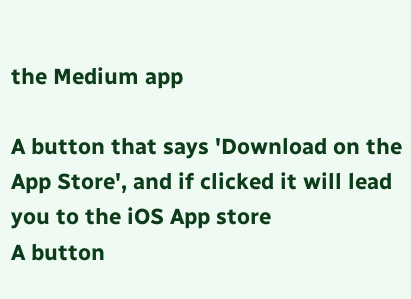the Medium app

A button that says 'Download on the App Store', and if clicked it will lead you to the iOS App store
A button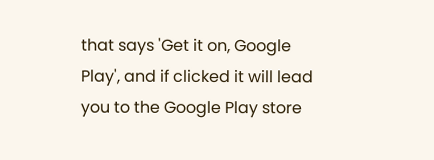that says 'Get it on, Google Play', and if clicked it will lead you to the Google Play store